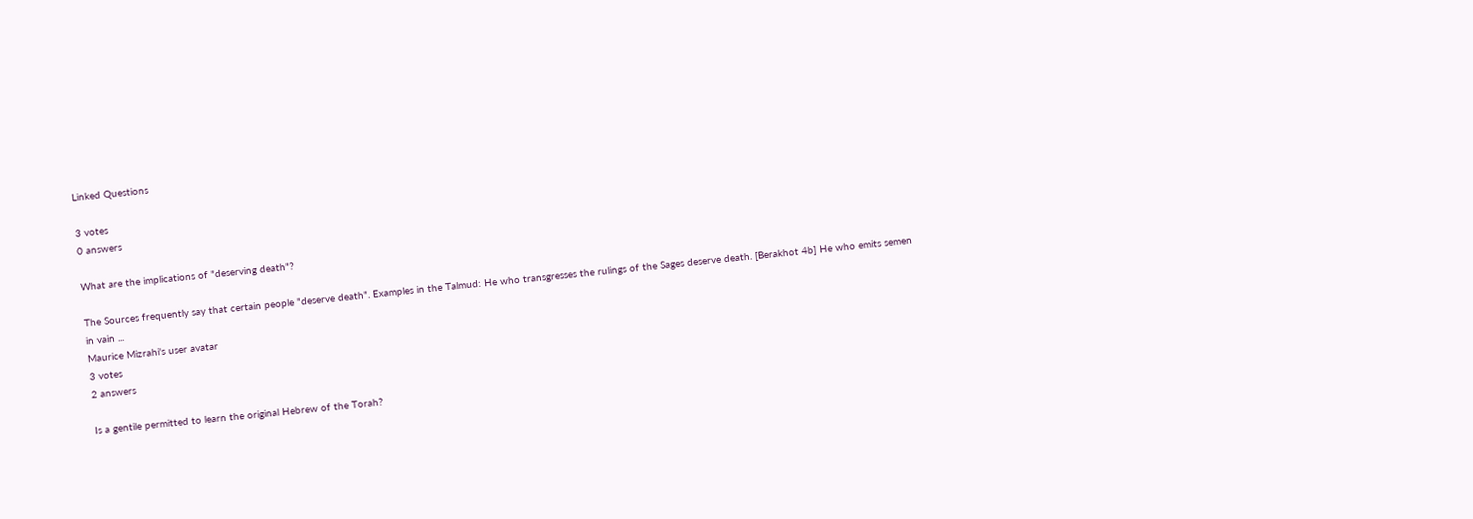Linked Questions

3 votes
0 answers

What are the implications of "deserving death"?

The Sources frequently say that certain people "deserve death". Examples in the Talmud: He who transgresses the rulings of the Sages deserve death. [Berakhot 4b] He who emits semen in vain ...
Maurice Mizrahi's user avatar
3 votes
2 answers

Is a gentile permitted to learn the original Hebrew of the Torah?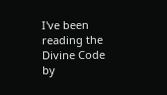I've been reading the Divine Code by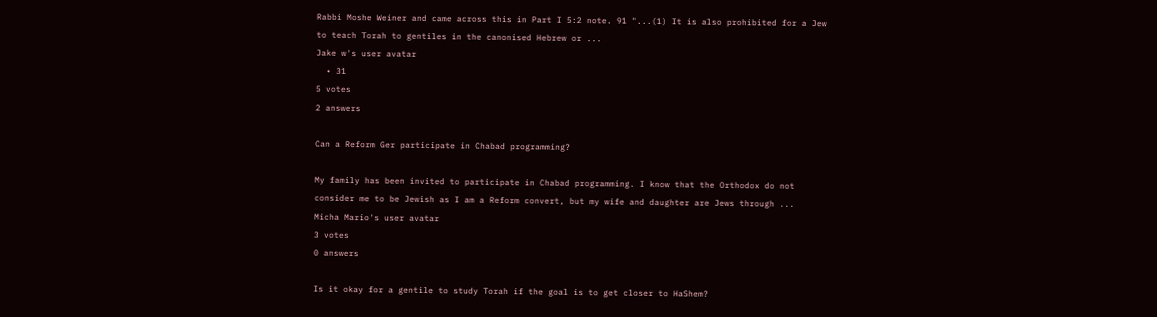Rabbi Moshe Weiner and came across this in Part I 5:2 note. 91 "...(1) It is also prohibited for a Jew to teach Torah to gentiles in the canonised Hebrew or ...
Jake w's user avatar
  • 31
5 votes
2 answers

Can a Reform Ger participate in Chabad programming?

My family has been invited to participate in Chabad programming. I know that the Orthodox do not consider me to be Jewish as I am a Reform convert, but my wife and daughter are Jews through ...
Micha Mario's user avatar
3 votes
0 answers

Is it okay for a gentile to study Torah if the goal is to get closer to HaShem?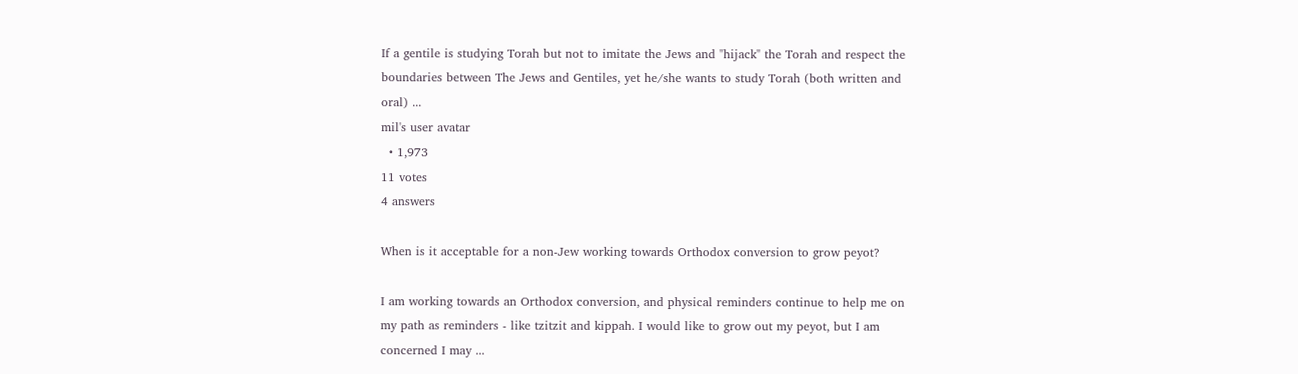If a gentile is studying Torah but not to imitate the Jews and "hijack" the Torah and respect the boundaries between The Jews and Gentiles, yet he/she wants to study Torah (both written and oral) ...
mil's user avatar
  • 1,973
11 votes
4 answers

When is it acceptable for a non-Jew working towards Orthodox conversion to grow peyot?

I am working towards an Orthodox conversion, and physical reminders continue to help me on my path as reminders - like tzitzit and kippah. I would like to grow out my peyot, but I am concerned I may ...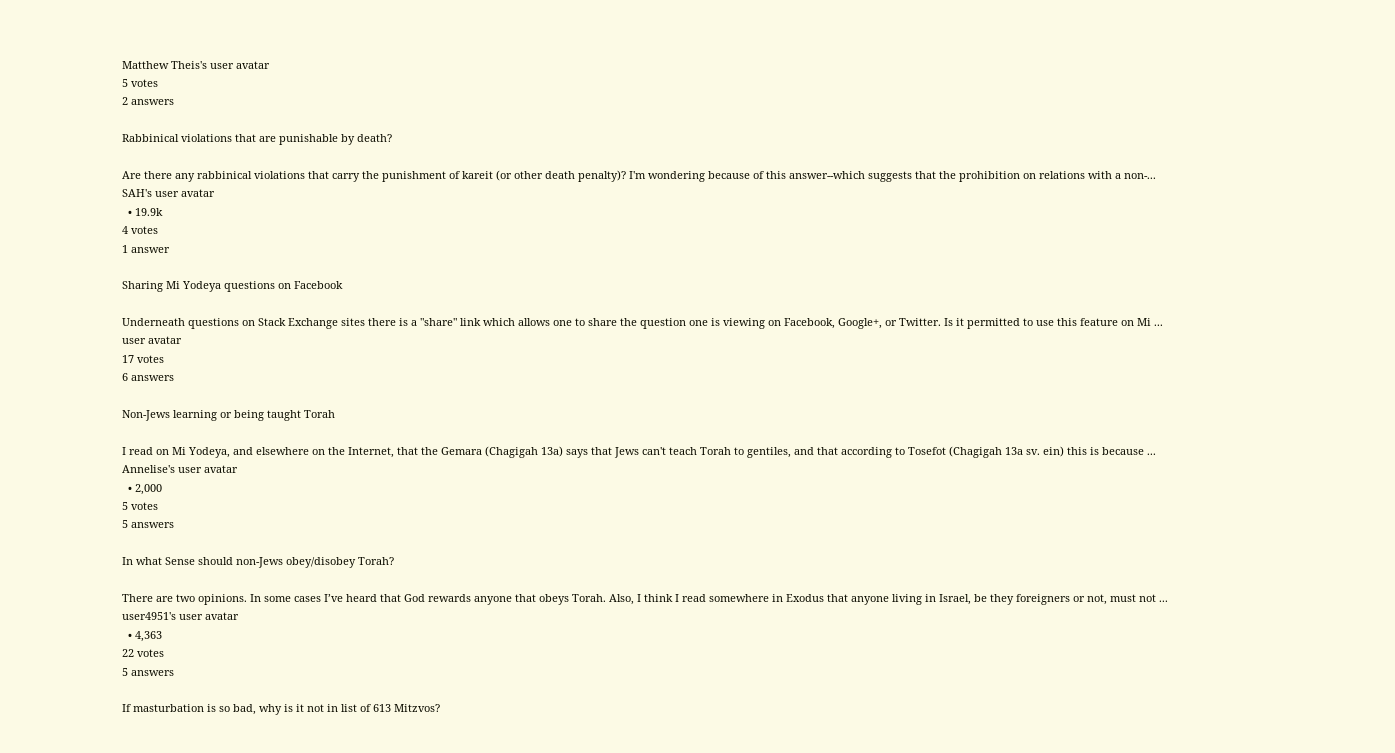Matthew Theis's user avatar
5 votes
2 answers

Rabbinical violations that are punishable by death?

Are there any rabbinical violations that carry the punishment of kareit (or other death penalty)? I'm wondering because of this answer--which suggests that the prohibition on relations with a non-...
SAH's user avatar
  • 19.9k
4 votes
1 answer

Sharing Mi Yodeya questions on Facebook

Underneath questions on Stack Exchange sites there is a "share" link which allows one to share the question one is viewing on Facebook, Google+, or Twitter. Is it permitted to use this feature on Mi ...
user avatar
17 votes
6 answers

Non-Jews learning or being taught Torah

I read on Mi Yodeya, and elsewhere on the Internet, that the Gemara (Chagigah 13a) says that Jews can't teach Torah to gentiles, and that according to Tosefot (Chagigah 13a sv. ein) this is because ...
Annelise's user avatar
  • 2,000
5 votes
5 answers

In what Sense should non-Jews obey/disobey Torah?

There are two opinions. In some cases I’ve heard that God rewards anyone that obeys Torah. Also, I think I read somewhere in Exodus that anyone living in Israel, be they foreigners or not, must not ...
user4951's user avatar
  • 4,363
22 votes
5 answers

If masturbation is so bad, why is it not in list of 613 Mitzvos?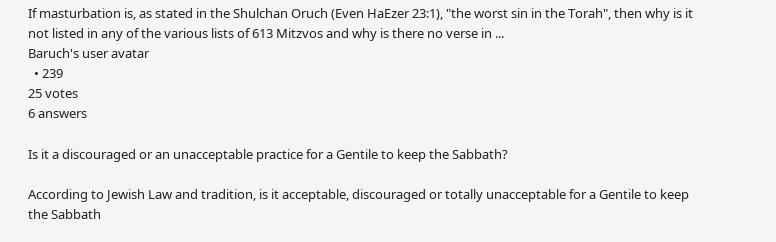If masturbation is, as stated in the Shulchan Oruch (Even HaEzer 23:1), "the worst sin in the Torah", then why is it not listed in any of the various lists of 613 Mitzvos and why is there no verse in ...
Baruch's user avatar
  • 239
25 votes
6 answers

Is it a discouraged or an unacceptable practice for a Gentile to keep the Sabbath?

According to Jewish Law and tradition, is it acceptable, discouraged or totally unacceptable for a Gentile to keep the Sabbath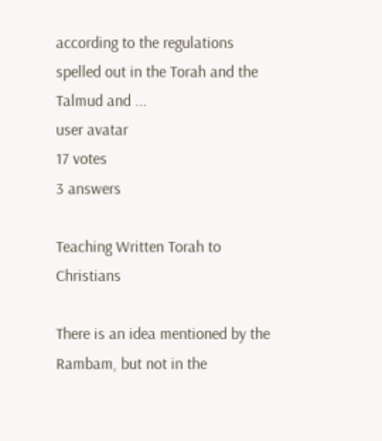according to the regulations spelled out in the Torah and the Talmud and ...
user avatar
17 votes
3 answers

Teaching Written Torah to Christians

There is an idea mentioned by the Rambam, but not in the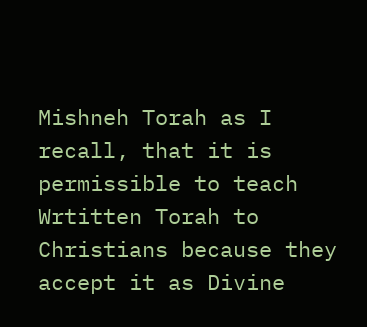Mishneh Torah as I recall, that it is permissible to teach Wrtitten Torah to Christians because they accept it as Divine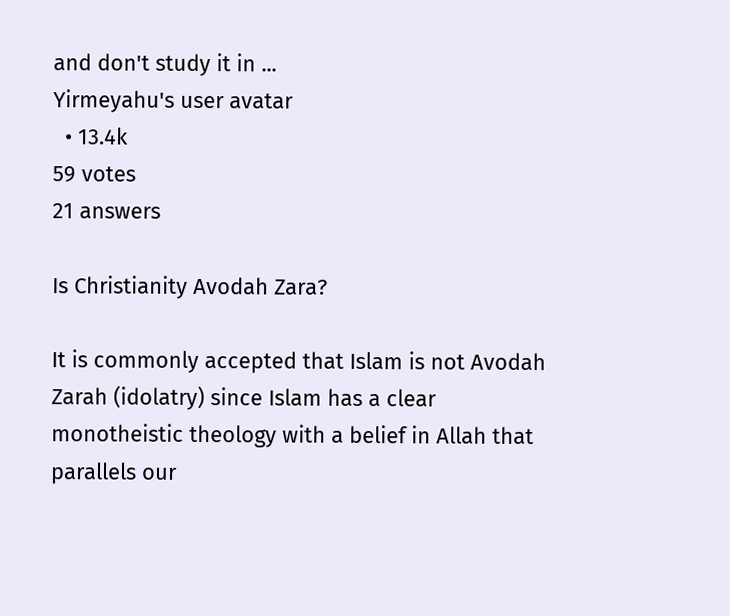and don't study it in ...
Yirmeyahu's user avatar
  • 13.4k
59 votes
21 answers

Is Christianity Avodah Zara?

It is commonly accepted that Islam is not Avodah Zarah (idolatry) since Islam has a clear monotheistic theology with a belief in Allah that parallels our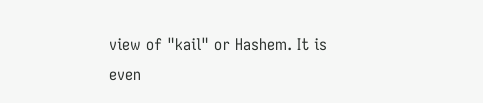view of "kail" or Hashem. It is even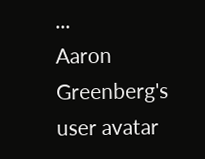...
Aaron Greenberg's user avatar